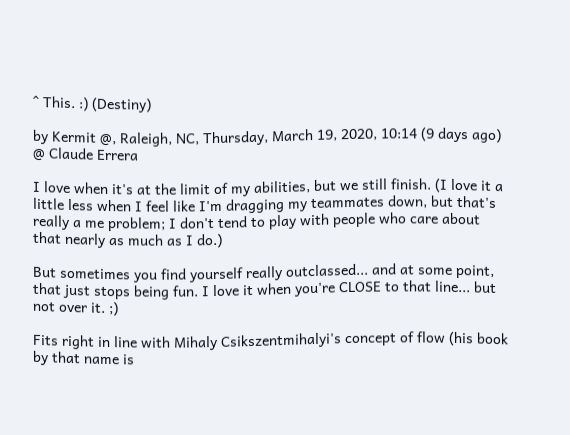^ This. :) (Destiny)

by Kermit @, Raleigh, NC, Thursday, March 19, 2020, 10:14 (9 days ago) @ Claude Errera

I love when it's at the limit of my abilities, but we still finish. (I love it a little less when I feel like I'm dragging my teammates down, but that's really a me problem; I don't tend to play with people who care about that nearly as much as I do.)

But sometimes you find yourself really outclassed... and at some point, that just stops being fun. I love it when you're CLOSE to that line... but not over it. ;)

Fits right in line with Mihaly Csikszentmihalyi's concept of flow (his book by that name is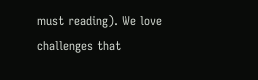must reading). We love challenges that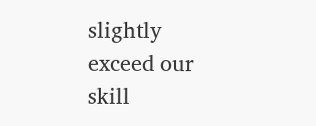slightly exceed our skill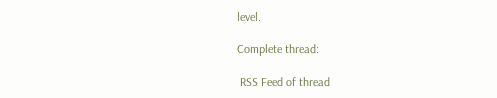level.

Complete thread:

 RSS Feed of thread